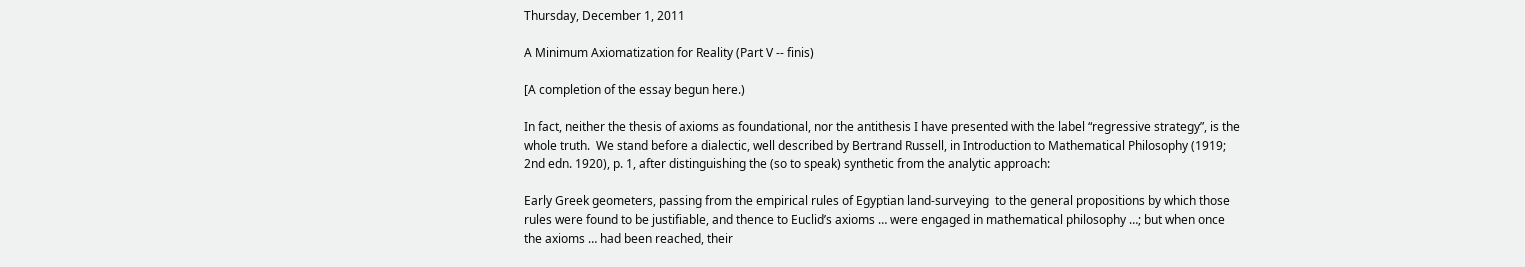Thursday, December 1, 2011

A Minimum Axiomatization for Reality (Part V -- finis)

[A completion of the essay begun here.)

In fact, neither the thesis of axioms as foundational, nor the antithesis I have presented with the label “regressive strategy”, is the whole truth.  We stand before a dialectic, well described by Bertrand Russell, in Introduction to Mathematical Philosophy (1919; 2nd edn. 1920), p. 1, after distinguishing the (so to speak) synthetic from the analytic approach:

Early Greek geometers, passing from the empirical rules of Egyptian land-surveying  to the general propositions by which those rules were found to be justifiable, and thence to Euclid’s axioms … were engaged in mathematical philosophy …; but when once the axioms … had been reached, their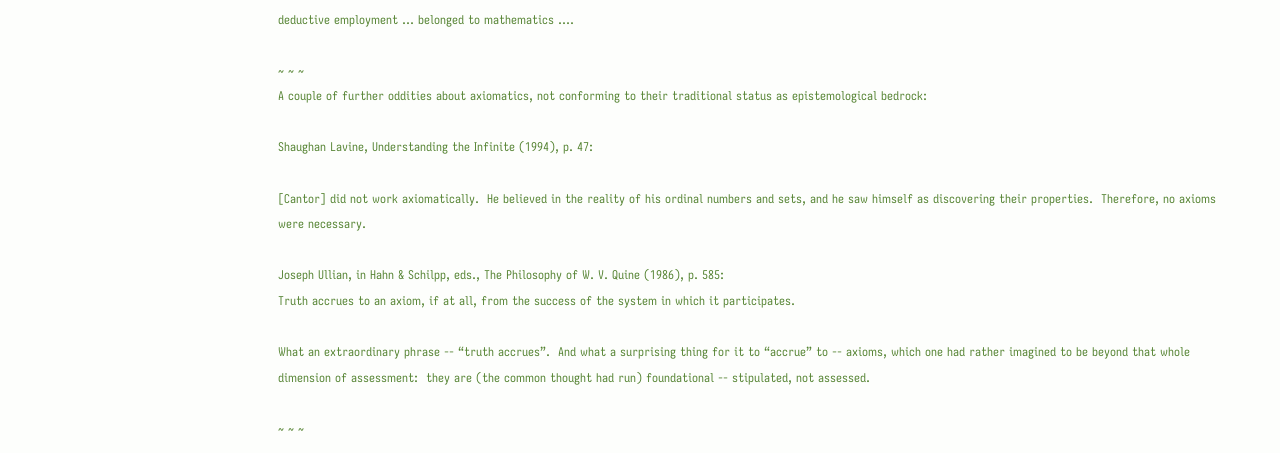deductive employment … belonged to mathematics ….

~ ~ ~
A couple of further oddities about axiomatics, not conforming to their traditional status as epistemological bedrock:

Shaughan Lavine, Understanding the Infinite (1994), p. 47:

[Cantor] did not work axiomatically.  He believed in the reality of his ordinal numbers and sets, and he saw himself as discovering their properties.  Therefore, no axioms were necessary.

Joseph Ullian, in Hahn & Schilpp, eds., The Philosophy of W. V. Quine (1986), p. 585:
Truth accrues to an axiom, if at all, from the success of the system in which it participates.

What an extraordinary phrase -- “truth accrues”.  And what a surprising thing for it to “accrue” to -- axioms, which one had rather imagined to be beyond that whole dimension of assessment:  they are (the common thought had run) foundational -- stipulated, not assessed.

~ ~ ~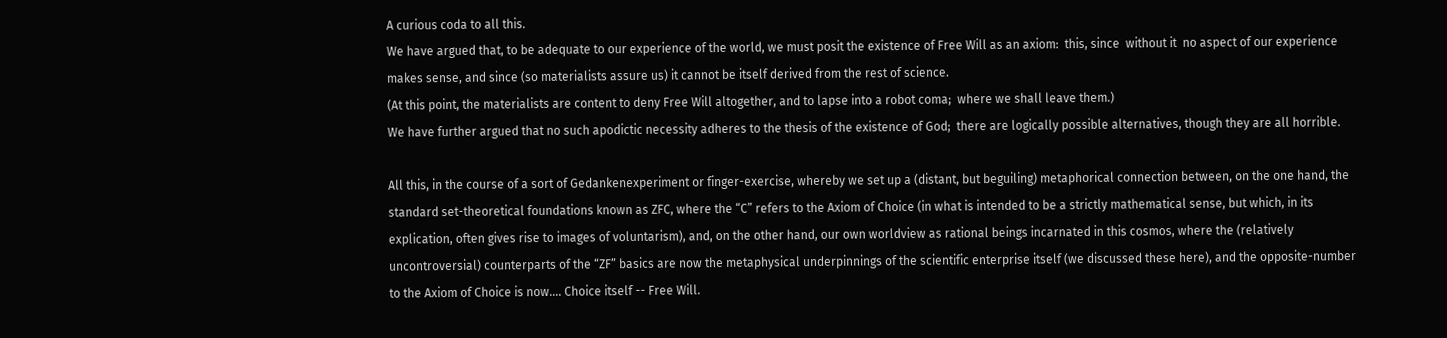A curious coda to all this.
We have argued that, to be adequate to our experience of the world, we must posit the existence of Free Will as an axiom:  this, since  without it  no aspect of our experience makes sense, and since (so materialists assure us) it cannot be itself derived from the rest of science.
(At this point, the materialists are content to deny Free Will altogether, and to lapse into a robot coma;  where we shall leave them.)
We have further argued that no such apodictic necessity adheres to the thesis of the existence of God;  there are logically possible alternatives, though they are all horrible.

All this, in the course of a sort of Gedankenexperiment or finger-exercise, whereby we set up a (distant, but beguiling) metaphorical connection between, on the one hand, the standard set-theoretical foundations known as ZFC, where the “C” refers to the Axiom of Choice (in what is intended to be a strictly mathematical sense, but which, in its explication, often gives rise to images of voluntarism), and, on the other hand, our own worldview as rational beings incarnated in this cosmos, where the (relatively uncontroversial) counterparts of the “ZF” basics are now the metaphysical underpinnings of the scientific enterprise itself (we discussed these here), and the opposite-number to the Axiom of Choice is now…. Choice itself -- Free Will.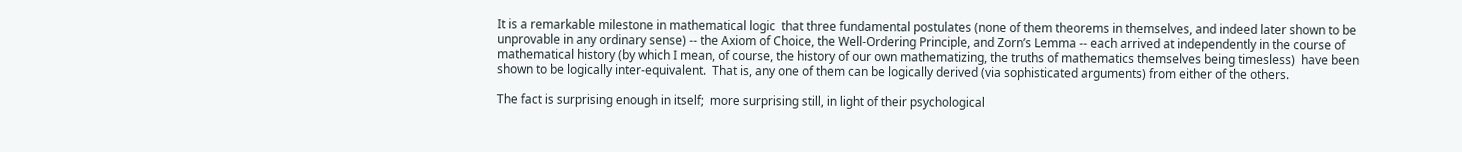It is a remarkable milestone in mathematical logic  that three fundamental postulates (none of them theorems in themselves, and indeed later shown to be unprovable in any ordinary sense) -- the Axiom of Choice, the Well-Ordering Principle, and Zorn’s Lemma -- each arrived at independently in the course of mathematical history (by which I mean, of course, the history of our own mathematizing, the truths of mathematics themselves being timesless)  have been shown to be logically inter-equivalent.  That is, any one of them can be logically derived (via sophisticated arguments) from either of the others.

The fact is surprising enough in itself;  more surprising still, in light of their psychological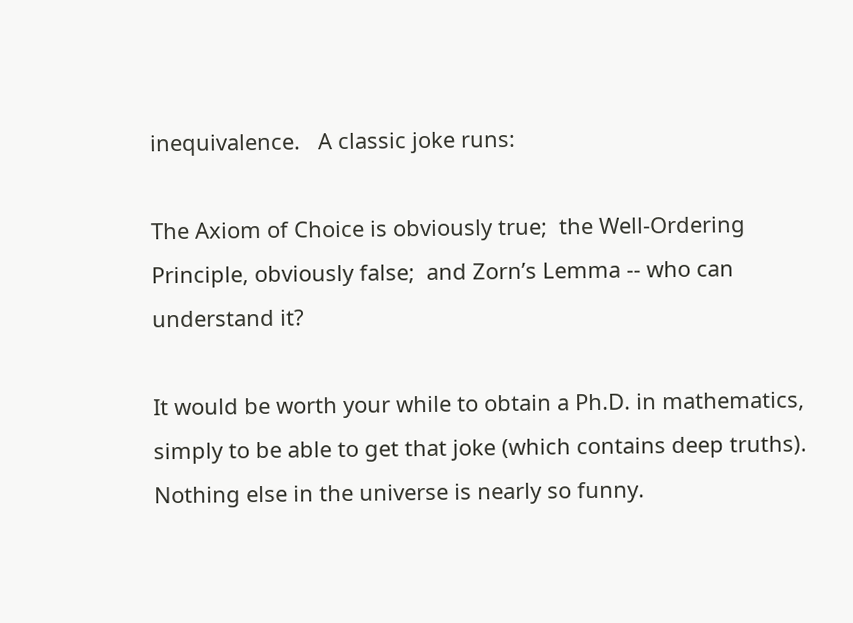inequivalence.   A classic joke runs:

The Axiom of Choice is obviously true;  the Well-Ordering Principle, obviously false;  and Zorn’s Lemma -- who can understand it?

It would be worth your while to obtain a Ph.D. in mathematics, simply to be able to get that joke (which contains deep truths).   Nothing else in the universe is nearly so funny.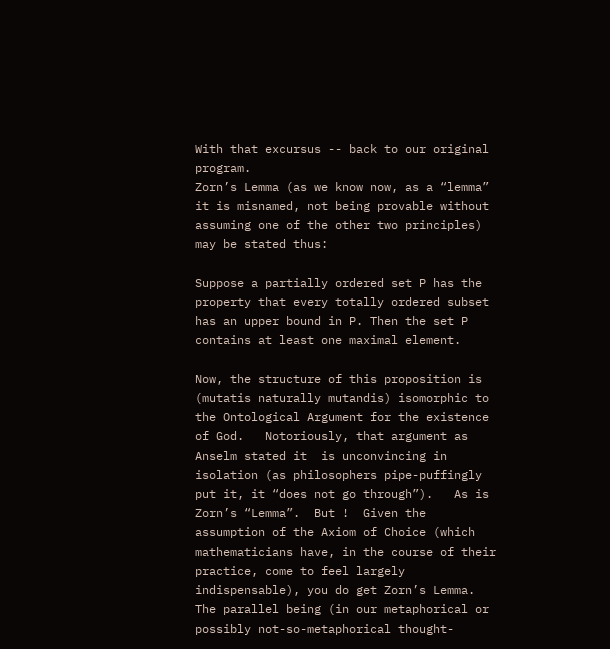With that excursus -- back to our original program.
Zorn’s Lemma (as we know now, as a “lemma” it is misnamed, not being provable without assuming one of the other two principles) may be stated thus:

Suppose a partially ordered set P has the property that every totally ordered subset has an upper bound in P. Then the set P contains at least one maximal element.

Now, the structure of this proposition is (mutatis naturally mutandis) isomorphic to the Ontological Argument for the existence of God.   Notoriously, that argument as Anselm stated it  is unconvincing in isolation (as philosophers pipe-puffingly put it, it “does not go through”).   As is Zorn’s “Lemma”.  But !  Given the assumption of the Axiom of Choice (which mathematicians have, in the course of their practice, come to feel largely indispensable), you do get Zorn’s Lemma.   The parallel being (in our metaphorical or possibly not-so-metaphorical thought-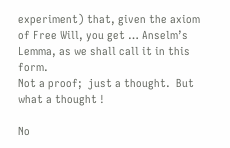experiment) that, given the axiom of Free Will, you get … Anselm’s Lemma, as we shall call it in this form.
Not a proof;  just a thought.  But what a thought !

No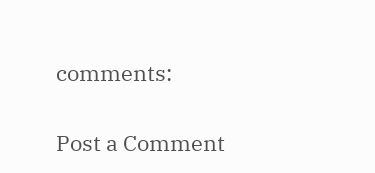comments:

Post a Comment